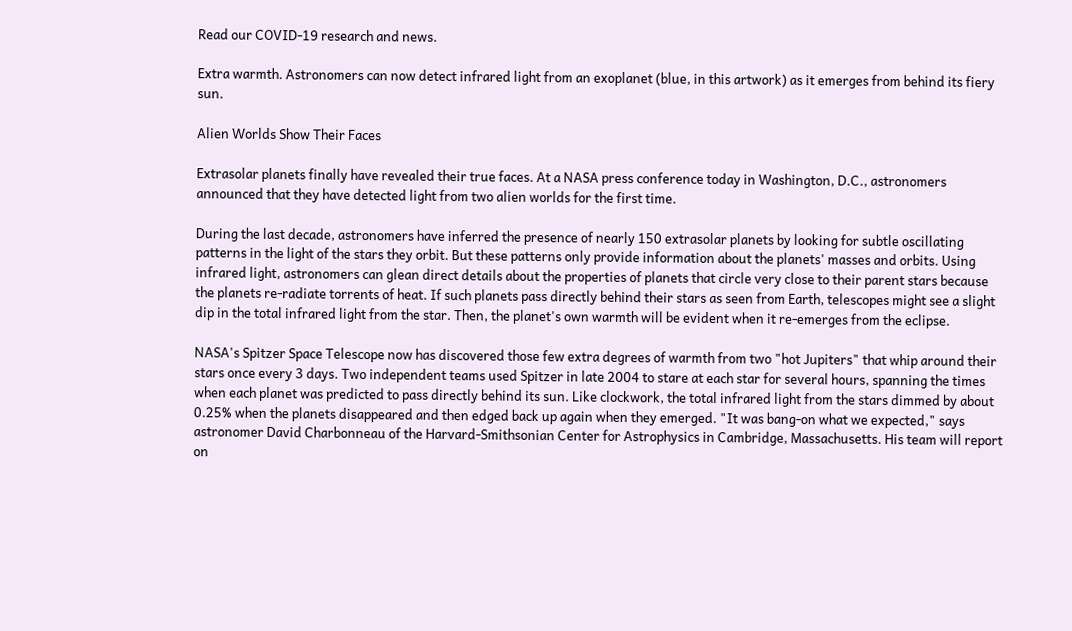Read our COVID-19 research and news.

Extra warmth. Astronomers can now detect infrared light from an exoplanet (blue, in this artwork) as it emerges from behind its fiery sun.

Alien Worlds Show Their Faces

Extrasolar planets finally have revealed their true faces. At a NASA press conference today in Washington, D.C., astronomers announced that they have detected light from two alien worlds for the first time.

During the last decade, astronomers have inferred the presence of nearly 150 extrasolar planets by looking for subtle oscillating patterns in the light of the stars they orbit. But these patterns only provide information about the planets' masses and orbits. Using infrared light, astronomers can glean direct details about the properties of planets that circle very close to their parent stars because the planets re-radiate torrents of heat. If such planets pass directly behind their stars as seen from Earth, telescopes might see a slight dip in the total infrared light from the star. Then, the planet's own warmth will be evident when it re-emerges from the eclipse.

NASA's Spitzer Space Telescope now has discovered those few extra degrees of warmth from two "hot Jupiters" that whip around their stars once every 3 days. Two independent teams used Spitzer in late 2004 to stare at each star for several hours, spanning the times when each planet was predicted to pass directly behind its sun. Like clockwork, the total infrared light from the stars dimmed by about 0.25% when the planets disappeared and then edged back up again when they emerged. "It was bang-on what we expected," says astronomer David Charbonneau of the Harvard-Smithsonian Center for Astrophysics in Cambridge, Massachusetts. His team will report on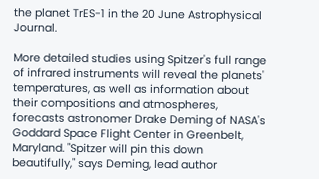the planet TrES-1 in the 20 June Astrophysical Journal.

More detailed studies using Spitzer's full range of infrared instruments will reveal the planets' temperatures, as well as information about their compositions and atmospheres, forecasts astronomer Drake Deming of NASA's Goddard Space Flight Center in Greenbelt, Maryland. "Spitzer will pin this down beautifully," says Deming, lead author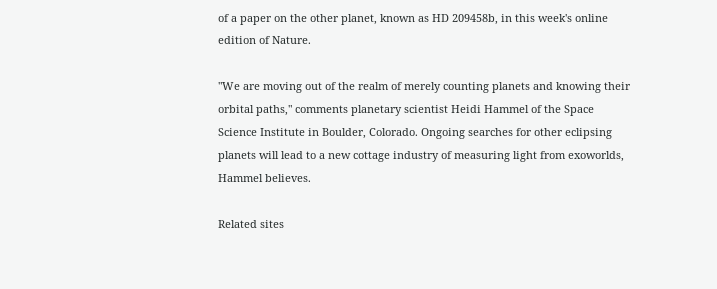of a paper on the other planet, known as HD 209458b, in this week's online edition of Nature.

"We are moving out of the realm of merely counting planets and knowing their orbital paths," comments planetary scientist Heidi Hammel of the Space Science Institute in Boulder, Colorado. Ongoing searches for other eclipsing planets will lead to a new cottage industry of measuring light from exoworlds, Hammel believes.

Related sites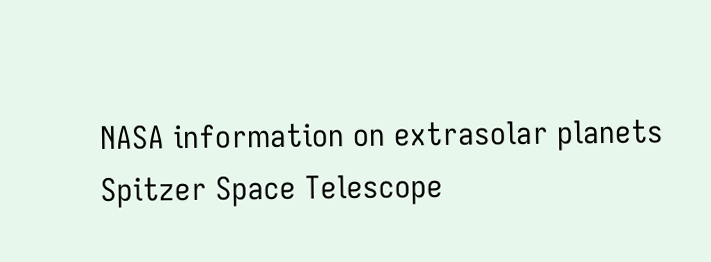NASA information on extrasolar planets
Spitzer Space Telescope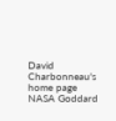David Charbonneau's home page
NASA Goddard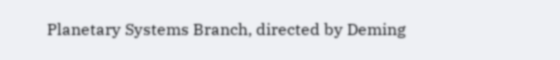Planetary Systems Branch, directed by Deming